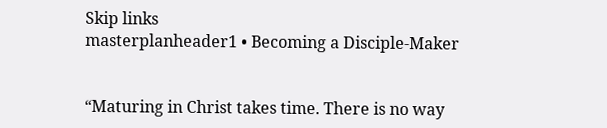Skip links
masterplanheader1 • Becoming a Disciple-Maker


“Maturing in Christ takes time. There is no way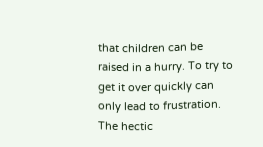that children can be raised in a hurry. To try to get it over quickly can only lead to frustration. The hectic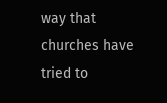way that churches have tried to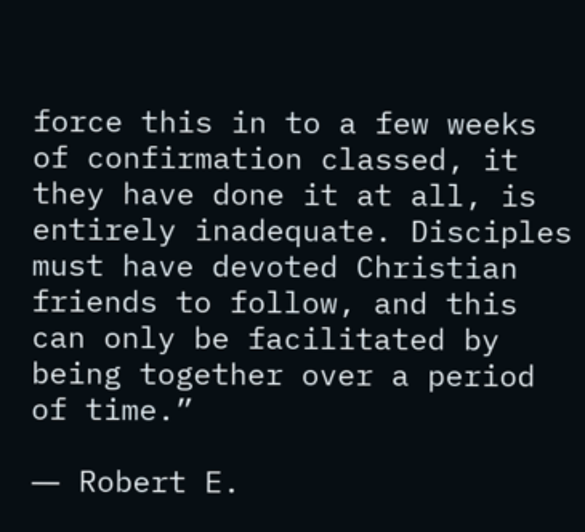force this in to a few weeks of confirmation classed, it they have done it at all, is entirely inadequate. Disciples must have devoted Christian friends to follow, and this can only be facilitated by being together over a period of time.”

― Robert E.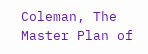Coleman, The Master Plan of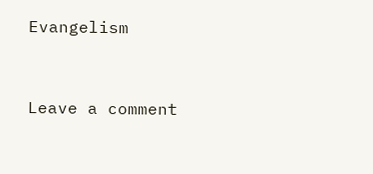Evangelism


Leave a comment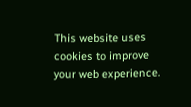This website uses cookies to improve your web experience.